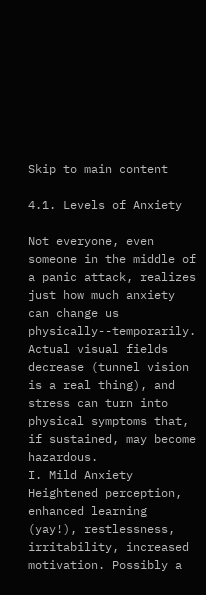Skip to main content

4.1. Levels of Anxiety

Not everyone, even someone in the middle of a panic attack, realizes just how much anxiety can change us physically--temporarily. Actual visual fields decrease (tunnel vision is a real thing), and stress can turn into physical symptoms that, if sustained, may become hazardous.
I. Mild Anxiety
Heightened perception, enhanced learning (yay!), restlessness, irritability, increased motivation. Possibly a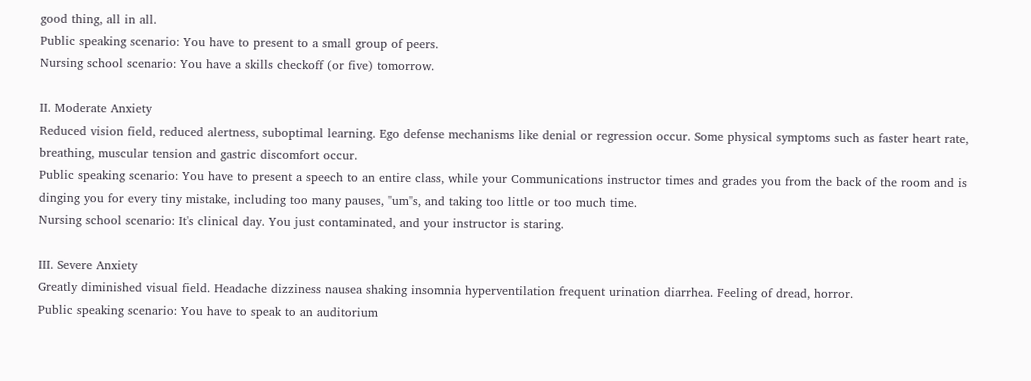good thing, all in all.
Public speaking scenario: You have to present to a small group of peers.
Nursing school scenario: You have a skills checkoff (or five) tomorrow.

II. Moderate Anxiety
Reduced vision field, reduced alertness, suboptimal learning. Ego defense mechanisms like denial or regression occur. Some physical symptoms such as faster heart rate, breathing, muscular tension and gastric discomfort occur.
Public speaking scenario: You have to present a speech to an entire class, while your Communications instructor times and grades you from the back of the room and is dinging you for every tiny mistake, including too many pauses, "um"s, and taking too little or too much time.
Nursing school scenario: It's clinical day. You just contaminated, and your instructor is staring.

III. Severe Anxiety
Greatly diminished visual field. Headache dizziness nausea shaking insomnia hyperventilation frequent urination diarrhea. Feeling of dread, horror.
Public speaking scenario: You have to speak to an auditorium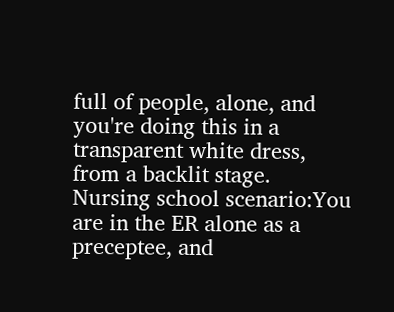full of people, alone, and you're doing this in a transparent white dress, from a backlit stage.
Nursing school scenario:You are in the ER alone as a preceptee, and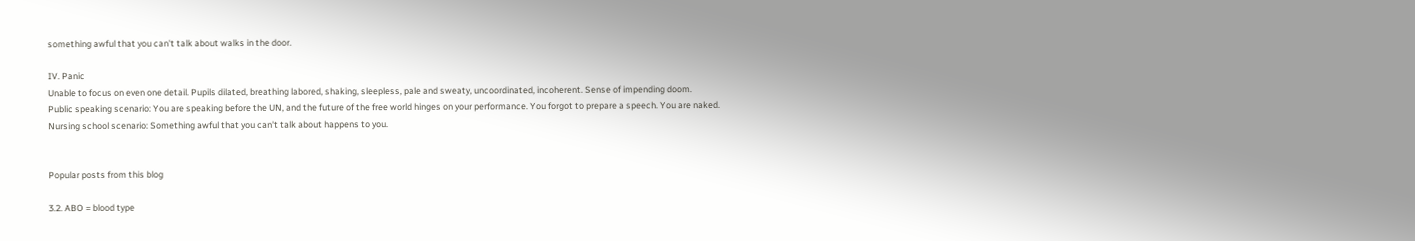something awful that you can't talk about walks in the door.

IV. Panic
Unable to focus on even one detail. Pupils dilated, breathing labored, shaking, sleepless, pale and sweaty, uncoordinated, incoherent. Sense of impending doom.
Public speaking scenario: You are speaking before the UN, and the future of the free world hinges on your performance. You forgot to prepare a speech. You are naked.
Nursing school scenario: Something awful that you can't talk about happens to you.


Popular posts from this blog

3.2. ABO = blood type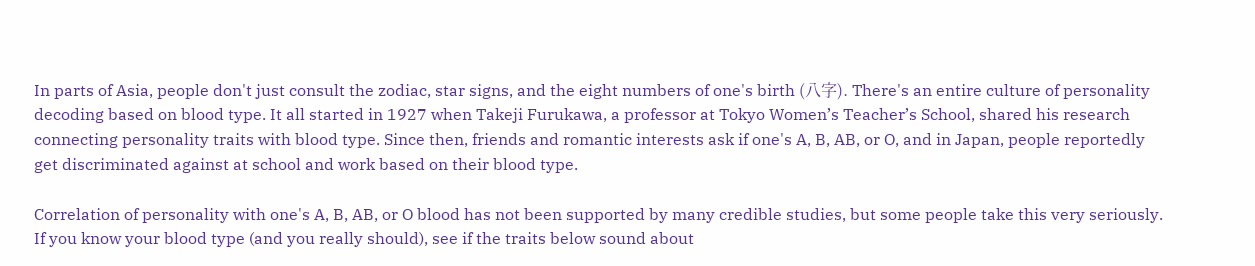In parts of Asia, people don't just consult the zodiac, star signs, and the eight numbers of one's birth (八字). There's an entire culture of personality decoding based on blood type. It all started in 1927 when Takeji Furukawa, a professor at Tokyo Women’s Teacher’s School, shared his research connecting personality traits with blood type. Since then, friends and romantic interests ask if one's A, B, AB, or O, and in Japan, people reportedly get discriminated against at school and work based on their blood type.

Correlation of personality with one's A, B, AB, or O blood has not been supported by many credible studies, but some people take this very seriously. If you know your blood type (and you really should), see if the traits below sound about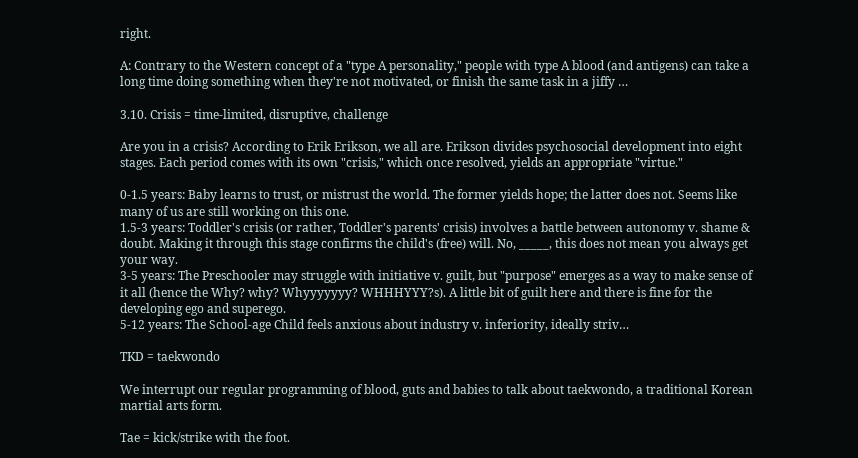right.

A: Contrary to the Western concept of a "type A personality," people with type A blood (and antigens) can take a long time doing something when they're not motivated, or finish the same task in a jiffy …

3.10. Crisis = time-limited, disruptive, challenge

Are you in a crisis? According to Erik Erikson, we all are. Erikson divides psychosocial development into eight stages. Each period comes with its own "crisis," which once resolved, yields an appropriate "virtue."

0-1.5 years: Baby learns to trust, or mistrust the world. The former yields hope; the latter does not. Seems like many of us are still working on this one.
1.5-3 years: Toddler's crisis (or rather, Toddler's parents' crisis) involves a battle between autonomy v. shame & doubt. Making it through this stage confirms the child's (free) will. No, _____, this does not mean you always get your way.
3-5 years: The Preschooler may struggle with initiative v. guilt, but "purpose" emerges as a way to make sense of it all (hence the Why? why? Whyyyyyyy? WHHHYYY?s). A little bit of guilt here and there is fine for the developing ego and superego.
5-12 years: The School-age Child feels anxious about industry v. inferiority, ideally striv…

TKD = taekwondo

We interrupt our regular programming of blood, guts and babies to talk about taekwondo, a traditional Korean martial arts form.

Tae = kick/strike with the foot.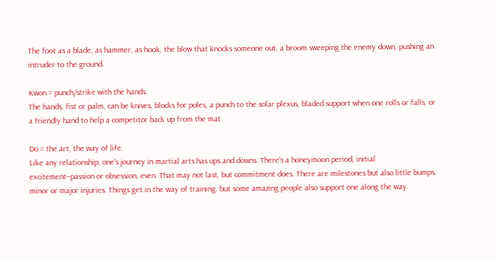The foot as a blade, as hammer, as hook, the blow that knocks someone out, a broom sweeping the enemy down, pushing an intruder to the ground.

Kwon = punch/strike with the hands.
The hands, fist or palm, can be knives, blocks for poles, a punch to the solar plexus, bladed support when one rolls or falls, or a friendly hand to help a competitor back up from the mat.

Do = the art, the way of life.
Like any relationship, one's journey in martial arts has ups and downs. There's a honeymoon period, initial excitement--passion or obsession, even. That may not last, but commitment does. There are milestones but also little bumps, minor or major injuries. Things get in the way of training, but some amazing people also support one along the way.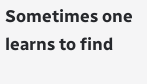Sometimes one learns to find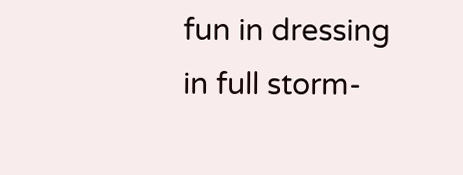fun in dressing in full storm-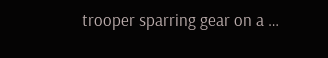trooper sparring gear on a …